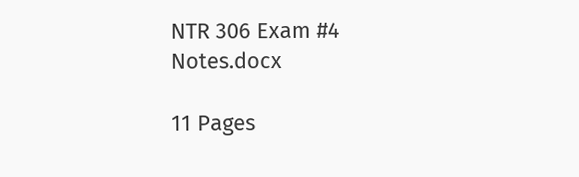NTR 306 Exam #4 Notes.docx

11 Pages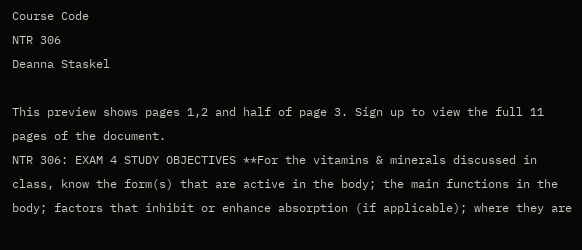Course Code
NTR 306
Deanna Staskel

This preview shows pages 1,2 and half of page 3. Sign up to view the full 11 pages of the document.
NTR 306: EXAM 4 STUDY OBJECTIVES **For the vitamins & minerals discussed in class, know the form(s) that are active in the body; the main functions in the body; factors that inhibit or enhance absorption (if applicable); where they are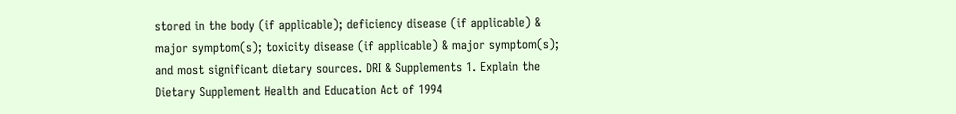stored in the body (if applicable); deficiency disease (if applicable) & major symptom(s); toxicity disease (if applicable) & major symptom(s); and most significant dietary sources. DRI & Supplements 1. Explain the Dietary Supplement Health and Education Act of 1994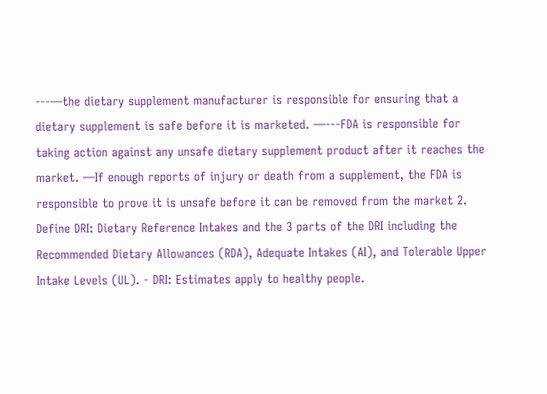---—the dietary supplement manufacturer is responsible for ensuring that a dietary supplement is safe before it is marketed. —---FDA is responsible for taking action against any unsafe dietary supplement product after it reaches the market. —If enough reports of injury or death from a supplement, the FDA is responsible to prove it is unsafe before it can be removed from the market 2. Define DRI: Dietary Reference Intakes and the 3 parts of the DRI including the Recommended Dietary Allowances (RDA), Adequate Intakes (AI), and Tolerable Upper Intake Levels (UL). - DRI: Estimates apply to healthy people.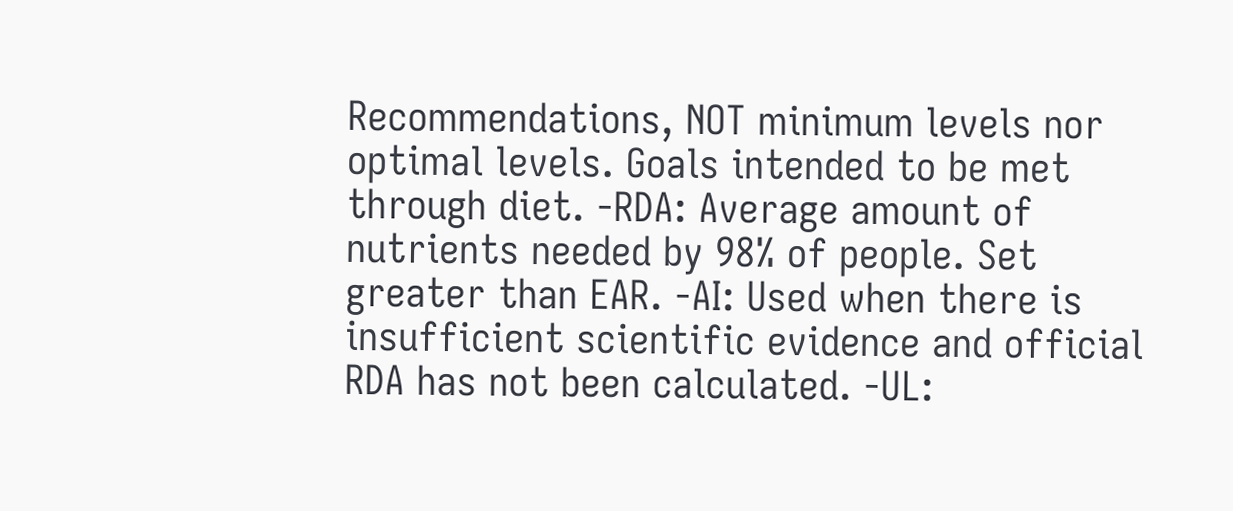Recommendations, NOT minimum levels nor optimal levels. Goals intended to be met through diet. -RDA: Average amount of nutrients needed by 98% of people. Set greater than EAR. -AI: Used when there is insufficient scientific evidence and official RDA has not been calculated. -UL: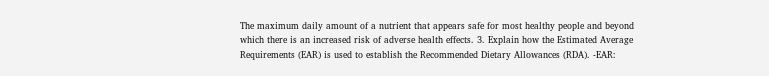The maximum daily amount of a nutrient that appears safe for most healthy people and beyond which there is an increased risk of adverse health effects. 3. Explain how the Estimated Average Requirements (EAR) is used to establish the Recommended Dietary Allowances (RDA). -EAR: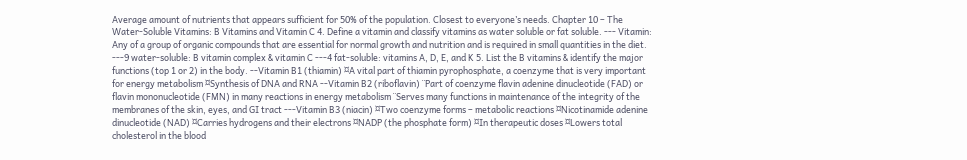Average amount of nutrients that appears sufficient for 50% of the population. Closest to everyone’s needs. Chapter 10 – The Water-Soluble Vitamins: B Vitamins and Vitamin C 4. Define a vitamin and classify vitamins as water soluble or fat soluble. --- Vitamin: Any of a group of organic compounds that are essential for normal growth and nutrition and is required in small quantities in the diet. ---9 water-soluble: B vitamin complex & vitamin C ---4 fat-soluble: vitamins A, D, E, and K 5. List the B vitamins & identify the major functions (top 1 or 2) in the body. --Vitamin B1 (thiamin) ¤A vital part of thiamin pyrophosphate, a coenzyme that is very important for energy metabolism ¤Synthesis of DNA and RNA --Vitamin B2 (riboflavin) ¨Part of coenzyme flavin adenine dinucleotide (FAD) or flavin mononucleotide (FMN) in many reactions in energy metabolism ¨Serves many functions in maintenance of the integrity of the membranes of the skin, eyes, and GI tract ---Vitamin B3 (niacin) ¤Two coenzyme forms – metabolic reactions ¤Nicotinamide adenine dinucleotide (NAD) ¤Carries hydrogens and their electrons ¤NADP (the phosphate form) ¤In therapeutic doses ¤Lowers total cholesterol in the blood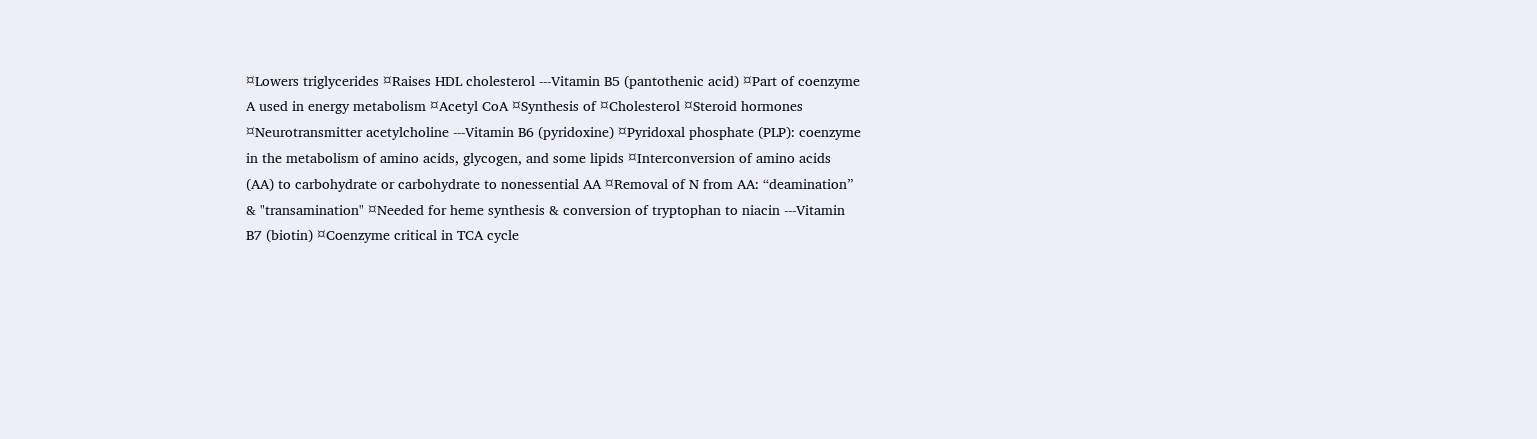¤Lowers triglycerides ¤Raises HDL cholesterol ---Vitamin B5 (pantothenic acid) ¤Part of coenzyme A used in energy metabolism ¤Acetyl CoA ¤Synthesis of ¤Cholesterol ¤Steroid hormones ¤Neurotransmitter acetylcholine ---Vitamin B6 (pyridoxine) ¤Pyridoxal phosphate (PLP): coenzyme in the metabolism of amino acids, glycogen, and some lipids ¤Interconversion of amino acids (AA) to carbohydrate or carbohydrate to nonessential AA ¤Removal of N from AA: “deamination” & "transamination" ¤Needed for heme synthesis & conversion of tryptophan to niacin ---Vitamin B7 (biotin) ¤Coenzyme critical in TCA cycle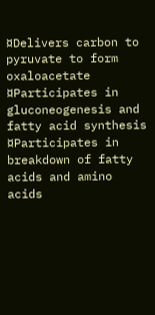¤Delivers carbon to pyruvate to form oxaloacetate ¤Participates in gluconeogenesis and fatty acid synthesis ¤Participates in breakdown of fatty acids and amino acids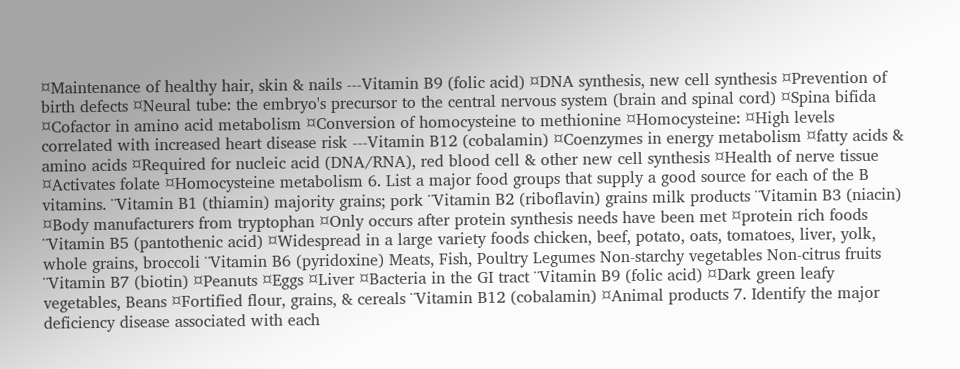¤Maintenance of healthy hair, skin & nails ---Vitamin B9 (folic acid) ¤DNA synthesis, new cell synthesis ¤Prevention of birth defects ¤Neural tube: the embryo's precursor to the central nervous system (brain and spinal cord) ¤Spina bifida ¤Cofactor in amino acid metabolism ¤Conversion of homocysteine to methionine ¤Homocysteine: ¤High levels correlated with increased heart disease risk ---Vitamin B12 (cobalamin) ¤Coenzymes in energy metabolism ¤fatty acids & amino acids ¤Required for nucleic acid (DNA/RNA), red blood cell & other new cell synthesis ¤Health of nerve tissue ¤Activates folate ¤Homocysteine metabolism 6. List a major food groups that supply a good source for each of the B vitamins. ¨Vitamin B1 (thiamin) majority grains; pork ¨Vitamin B2 (riboflavin) grains milk products ¨Vitamin B3 (niacin) ¤Body manufacturers from tryptophan ¤Only occurs after protein synthesis needs have been met ¤protein rich foods ¨Vitamin B5 (pantothenic acid) ¤Widespread in a large variety foods chicken, beef, potato, oats, tomatoes, liver, yolk, whole grains, broccoli ¨Vitamin B6 (pyridoxine) Meats, Fish, Poultry Legumes Non-starchy vegetables Non-citrus fruits ¨Vitamin B7 (biotin) ¤Peanuts ¤Eggs ¤Liver ¤Bacteria in the GI tract ¨Vitamin B9 (folic acid) ¤Dark green leafy vegetables, Beans ¤Fortified flour, grains, & cereals ¨Vitamin B12 (cobalamin) ¤Animal products 7. Identify the major deficiency disease associated with each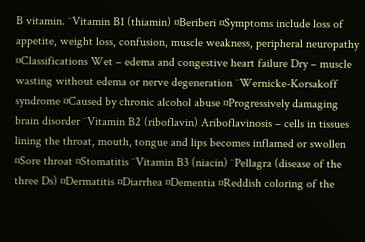B vitamin. ¨Vitamin B1 (thiamin) ¤Beriberi ¤Symptoms include loss of appetite, weight loss, confusion, muscle weakness, peripheral neuropathy ¤Classifications Wet – edema and congestive heart failure Dry – muscle wasting without edema or nerve degeneration ¨Wernicke-Korsakoff syndrome ¤Caused by chronic alcohol abuse ¤Progressively damaging brain disorder ¨Vitamin B2 (riboflavin) Ariboflavinosis – cells in tissues lining the throat, mouth, tongue and lips becomes inflamed or swollen ¤Sore throat ¤Stomatitis ¨Vitamin B3 (niacin) ¨Pellagra (disease of the three Ds) ¤Dermatitis ¤Diarrhea ¤Dementia ¤Reddish coloring of the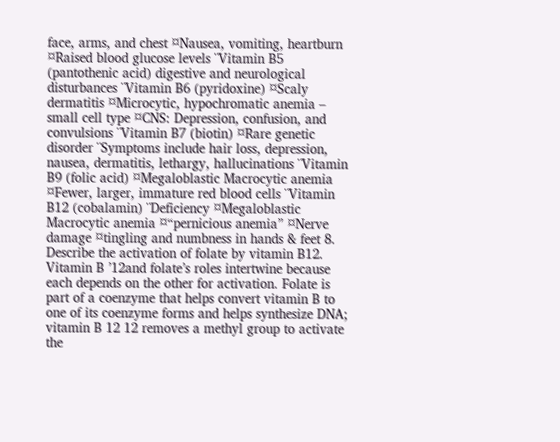face, arms, and chest ¤Nausea, vomiting, heartburn ¤Raised blood glucose levels ¨Vitamin B5 (pantothenic acid) digestive and neurological disturbances ¨Vitamin B6 (pyridoxine) ¤Scaly dermatitis ¤Microcytic, hypochromatic anemia – small cell type ¤CNS: Depression, confusion, and convulsions ¨Vitamin B7 (biotin) ¤Rare genetic disorder ¨Symptoms include hair loss, depression, nausea, dermatitis, lethargy, hallucinations ¨Vitamin B9 (folic acid) ¤Megaloblastic Macrocytic anemia ¤Fewer, larger, immature red blood cells ¨Vitamin B12 (cobalamin) ¨Deficiency ¤Megaloblastic Macrocytic anemia ¤“pernicious anemia” ¤Nerve damage ¤tingling and numbness in hands & feet 8. Describe the activation of folate by vitamin B12. Vitamin B ’12and folate’s roles intertwine because each depends on the other for activation. Folate is part of a coenzyme that helps convert vitamin B to one of its coenzyme forms and helps synthesize DNA; vitamin B 12 12 removes a methyl group to activate the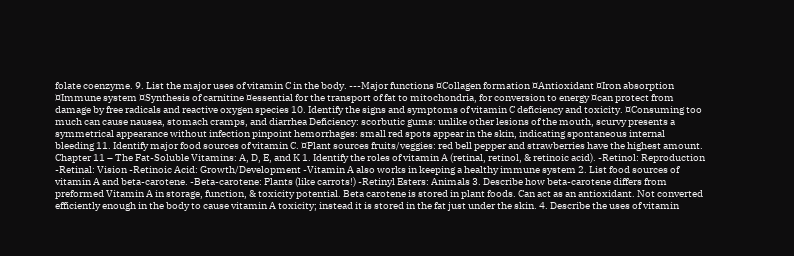folate coenzyme. 9. List the major uses of vitamin C in the body. ---Major functions ¤Collagen formation ¤Antioxidant ¤Iron absorption ¤Immune system ¤Synthesis of carnitine ¤essential for the transport of fat to mitochondria, for conversion to energy ¤can protect from damage by free radicals and reactive oxygen species 10. Identify the signs and symptoms of vitamin C deficiency and toxicity. ¤Consuming too much can cause nausea, stomach cramps, and diarrhea Deficiency: scorbutic gums: unlike other lesions of the mouth, scurvy presents a symmetrical appearance without infection pinpoint hemorrhages: small red spots appear in the skin, indicating spontaneous internal bleeding 11. Identify major food sources of vitamin C. ¤Plant sources fruits/veggies: red bell pepper and strawberries have the highest amount. Chapter 11 – The Fat-Soluble Vitamins: A, D, E, and K 1. Identify the roles of vitamin A (retinal, retinol, & retinoic acid). -Retinol: Reproduction -Retinal: Vision -Retinoic Acid: Growth/Development -Vitamin A also works in keeping a healthy immune system 2. List food sources of vitamin A and beta-carotene. -Beta-carotene: Plants (like carrots!) -Retinyl Esters: Animals 3. Describe how beta-carotene differs from preformed Vitamin A in storage, function, & toxicity potential. Beta carotene is stored in plant foods. Can act as an antioxidant. Not converted efficiently enough in the body to cause vitamin A toxicity; instead it is stored in the fat just under the skin. 4. Describe the uses of vitamin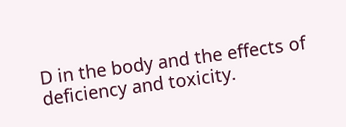D in the body and the effects of deficiency and toxicity.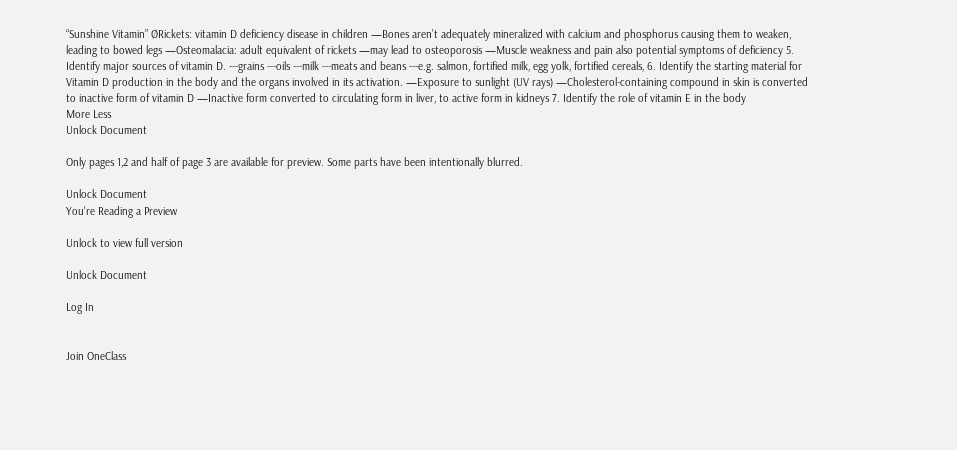“Sunshine Vitamin” ØRickets: vitamin D deficiency disease in children —Bones aren’t adequately mineralized with calcium and phosphorus causing them to weaken, leading to bowed legs —Osteomalacia: adult equivalent of rickets —may lead to osteoporosis —Muscle weakness and pain also potential symptoms of deficiency 5. Identify major sources of vitamin D. ---grains ---oils ---milk ---meats and beans ---e.g. salmon, fortified milk, egg yolk, fortified cereals, 6. Identify the starting material for Vitamin D production in the body and the organs involved in its activation. —Exposure to sunlight (UV rays) —Cholesterol-containing compound in skin is converted to inactive form of vitamin D —Inactive form converted to circulating form in liver, to active form in kidneys 7. Identify the role of vitamin E in the body
More Less
Unlock Document

Only pages 1,2 and half of page 3 are available for preview. Some parts have been intentionally blurred.

Unlock Document
You're Reading a Preview

Unlock to view full version

Unlock Document

Log In


Join OneClass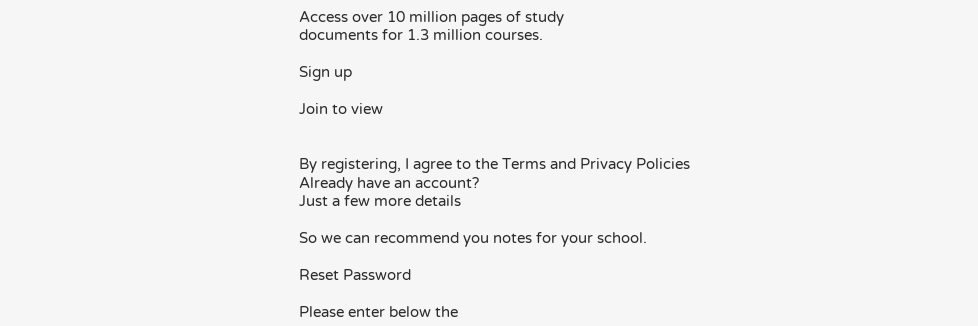Access over 10 million pages of study
documents for 1.3 million courses.

Sign up

Join to view


By registering, I agree to the Terms and Privacy Policies
Already have an account?
Just a few more details

So we can recommend you notes for your school.

Reset Password

Please enter below the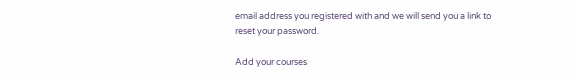email address you registered with and we will send you a link to reset your password.

Add your courses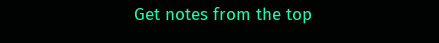Get notes from the top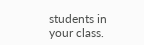students in your class.